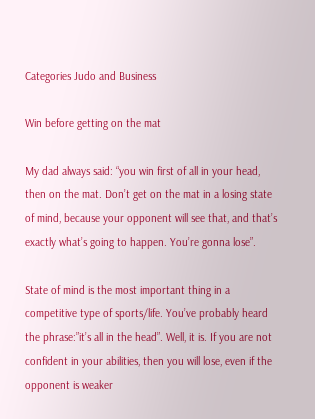Categories Judo and Business

Win before getting on the mat

My dad always said: “you win first of all in your head, then on the mat. Don’t get on the mat in a losing state of mind, because your opponent will see that, and that’s exactly what’s going to happen. You’re gonna lose”.

State of mind is the most important thing in a competitive type of sports/life. You’ve probably heard the phrase:”it’s all in the head”. Well, it is. If you are not confident in your abilities, then you will lose, even if the opponent is weaker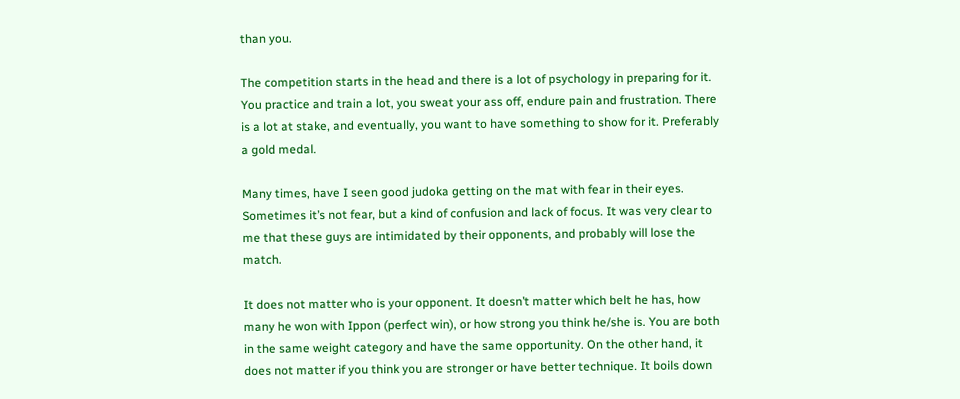than you.

The competition starts in the head and there is a lot of psychology in preparing for it. You practice and train a lot, you sweat your ass off, endure pain and frustration. There is a lot at stake, and eventually, you want to have something to show for it. Preferably a gold medal.

Many times, have I seen good judoka getting on the mat with fear in their eyes. Sometimes it’s not fear, but a kind of confusion and lack of focus. It was very clear to me that these guys are intimidated by their opponents, and probably will lose the match.

It does not matter who is your opponent. It doesn’t matter which belt he has, how many he won with Ippon (perfect win), or how strong you think he/she is. You are both in the same weight category and have the same opportunity. On the other hand, it does not matter if you think you are stronger or have better technique. It boils down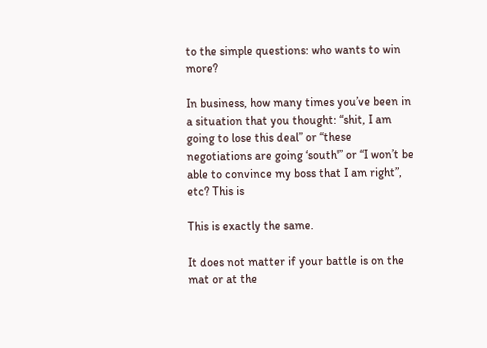to the simple questions: who wants to win more?

In business, how many times you’ve been in a situation that you thought: “shit, I am going to lose this deal” or “these negotiations are going ‘south'” or “I won’t be able to convince my boss that I am right”, etc? This is

This is exactly the same.

It does not matter if your battle is on the mat or at the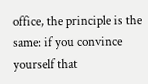office, the principle is the same: if you convince yourself that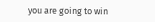you are going to win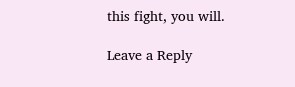this fight, you will.

Leave a Reply